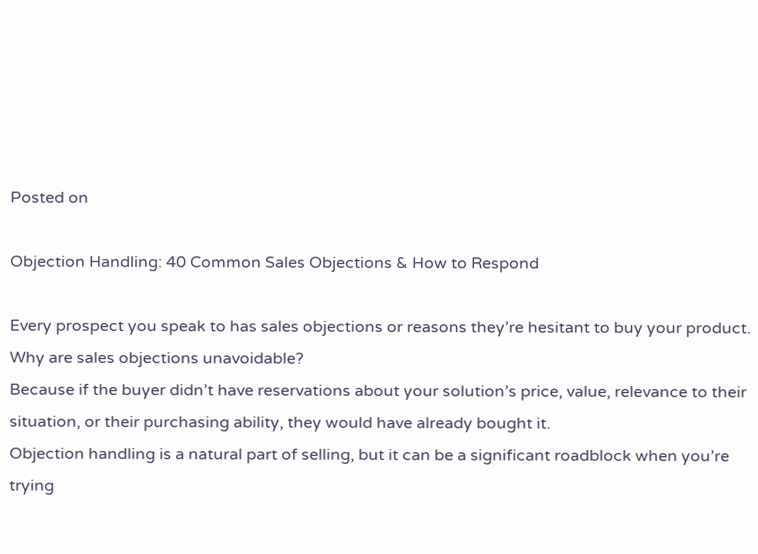Posted on

Objection Handling: 40 Common Sales Objections & How to Respond

Every prospect you speak to has sales objections or reasons they’re hesitant to buy your product. Why are sales objections unavoidable?
Because if the buyer didn’t have reservations about your solution’s price, value, relevance to their situation, or their purchasing ability, they would have already bought it.
Objection handling is a natural part of selling, but it can be a significant roadblock when you’re trying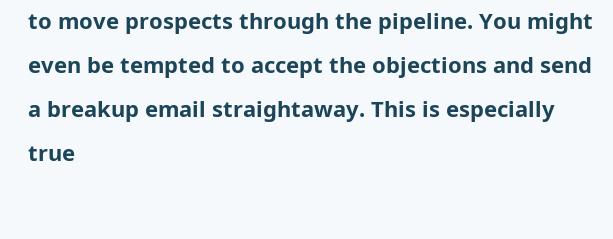to move prospects through the pipeline. You might even be tempted to accept the objections and send a breakup email straightaway. This is especially true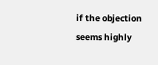if the objection seems highly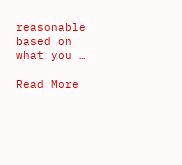reasonable based on what you …

Read More